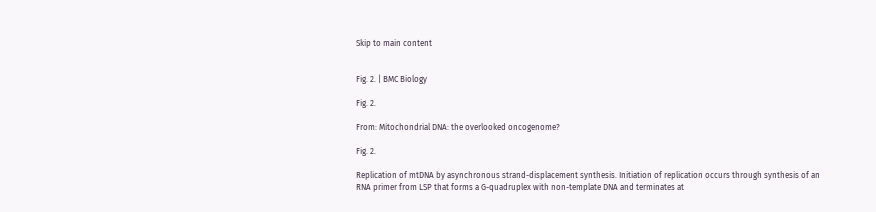Skip to main content


Fig. 2. | BMC Biology

Fig. 2.

From: Mitochondrial DNA: the overlooked oncogenome?

Fig. 2.

Replication of mtDNA by asynchronous strand-displacement synthesis. Initiation of replication occurs through synthesis of an RNA primer from LSP that forms a G-quadruplex with non-template DNA and terminates at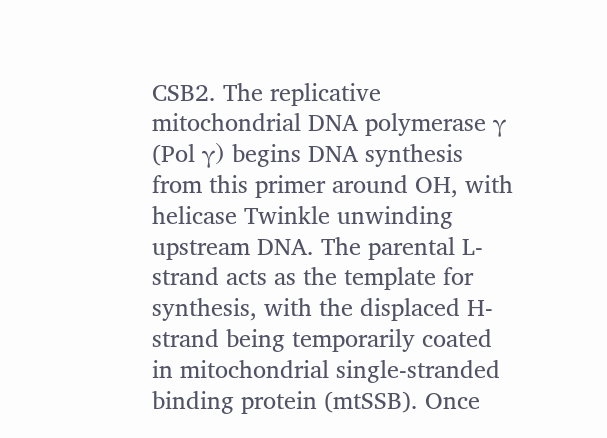CSB2. The replicative mitochondrial DNA polymerase γ (Pol γ) begins DNA synthesis from this primer around OH, with helicase Twinkle unwinding upstream DNA. The parental L-strand acts as the template for synthesis, with the displaced H-strand being temporarily coated in mitochondrial single-stranded binding protein (mtSSB). Once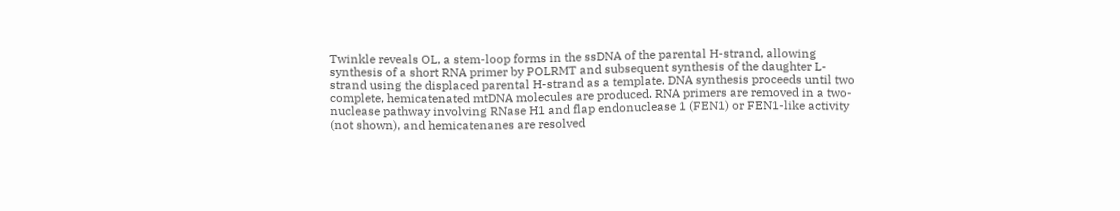Twinkle reveals OL, a stem-loop forms in the ssDNA of the parental H-strand, allowing synthesis of a short RNA primer by POLRMT and subsequent synthesis of the daughter L-strand using the displaced parental H-strand as a template. DNA synthesis proceeds until two complete, hemicatenated mtDNA molecules are produced. RNA primers are removed in a two-nuclease pathway involving RNase H1 and flap endonuclease 1 (FEN1) or FEN1-like activity (not shown), and hemicatenanes are resolved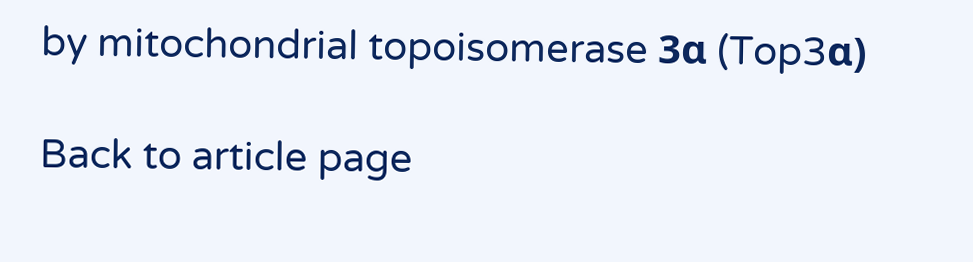by mitochondrial topoisomerase 3α (Top3α)

Back to article page